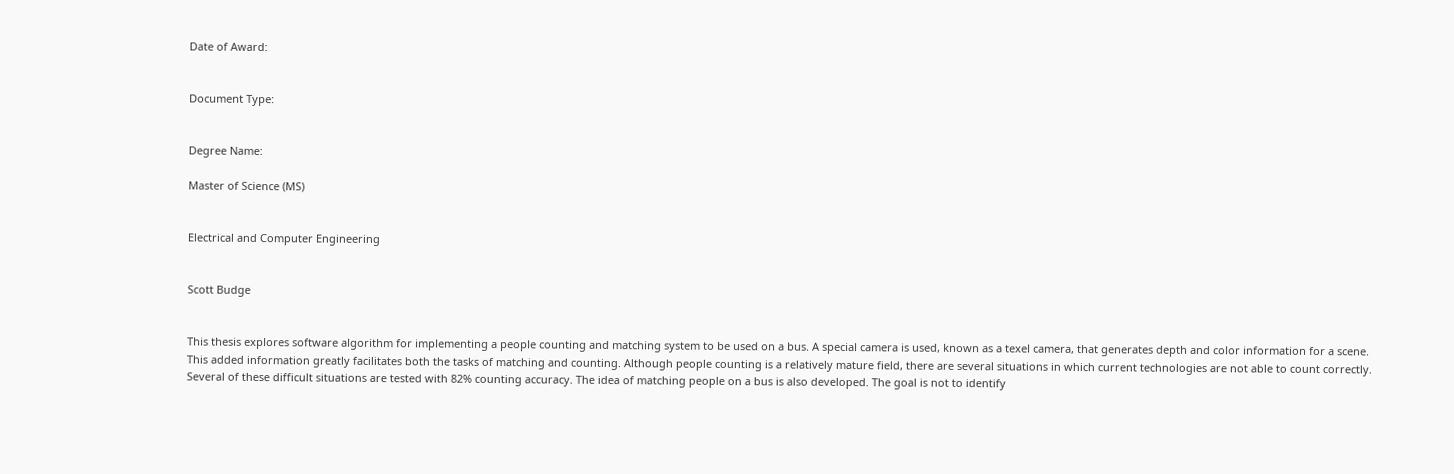Date of Award:


Document Type:


Degree Name:

Master of Science (MS)


Electrical and Computer Engineering


Scott Budge


This thesis explores software algorithm for implementing a people counting and matching system to be used on a bus. A special camera is used, known as a texel camera, that generates depth and color information for a scene. This added information greatly facilitates both the tasks of matching and counting. Although people counting is a relatively mature field, there are several situations in which current technologies are not able to count correctly. Several of these difficult situations are tested with 82% counting accuracy. The idea of matching people on a bus is also developed. The goal is not to identify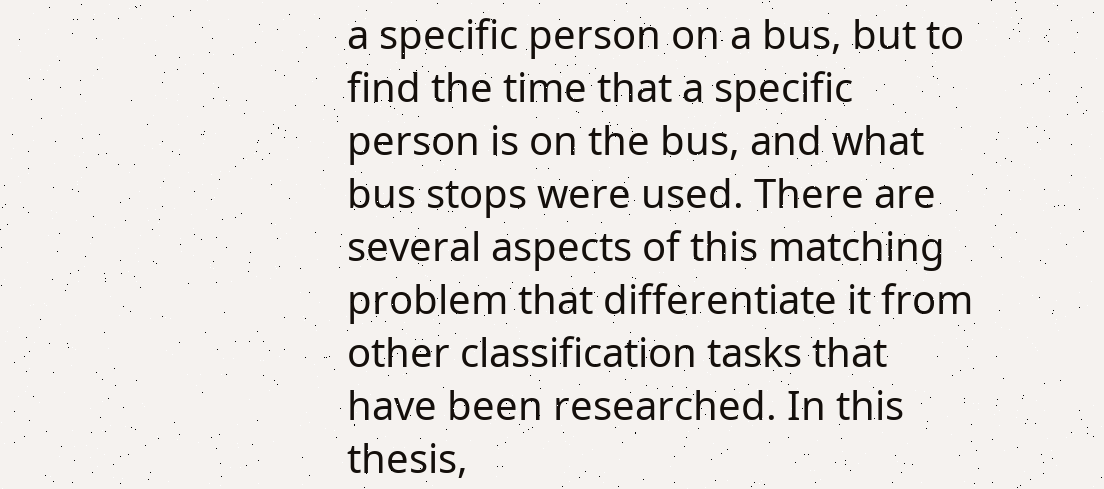a specific person on a bus, but to find the time that a specific person is on the bus, and what bus stops were used. There are several aspects of this matching problem that differentiate it from other classification tasks that have been researched. In this thesis,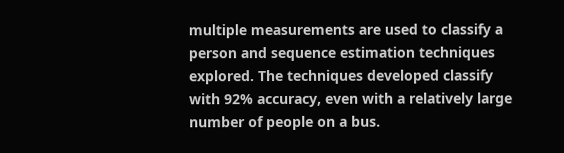multiple measurements are used to classify a person and sequence estimation techniques explored. The techniques developed classify with 92% accuracy, even with a relatively large number of people on a bus.